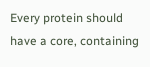Every protein should have a core, containing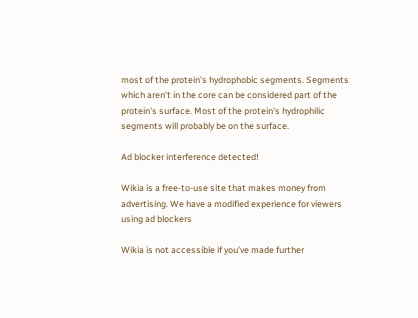most of the protein's hydrophobic segments. Segments which aren't in the core can be considered part of the protein's surface. Most of the protein's hydrophilic segments will probably be on the surface.

Ad blocker interference detected!

Wikia is a free-to-use site that makes money from advertising. We have a modified experience for viewers using ad blockers

Wikia is not accessible if you’ve made further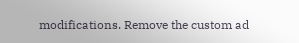modifications. Remove the custom ad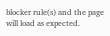blocker rule(s) and the page will load as expected.